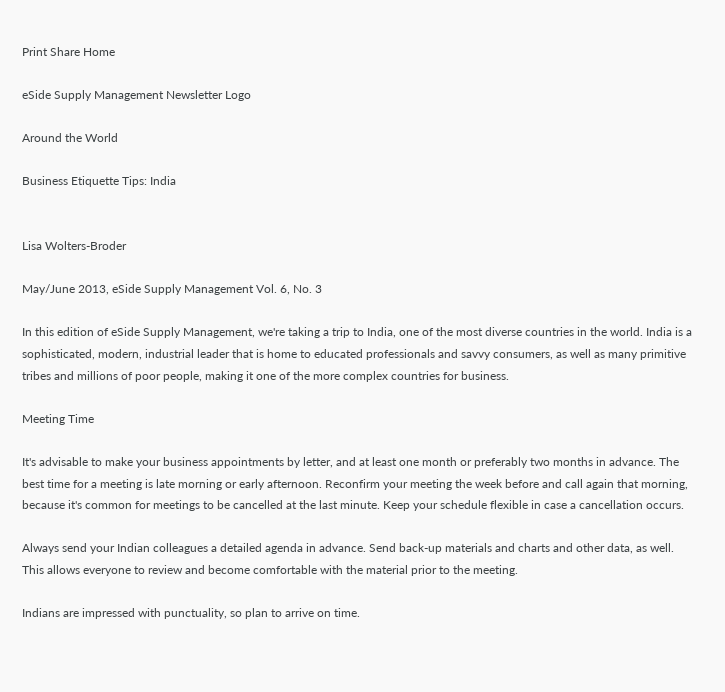Print Share Home

eSide Supply Management Newsletter Logo

Around the World

Business Etiquette Tips: India


Lisa Wolters-Broder

May/June 2013, eSide Supply Management Vol. 6, No. 3

In this edition of eSide Supply Management, we're taking a trip to India, one of the most diverse countries in the world. India is a sophisticated, modern, industrial leader that is home to educated professionals and savvy consumers, as well as many primitive tribes and millions of poor people, making it one of the more complex countries for business.

Meeting Time

It's advisable to make your business appointments by letter, and at least one month or preferably two months in advance. The best time for a meeting is late morning or early afternoon. Reconfirm your meeting the week before and call again that morning, because it's common for meetings to be cancelled at the last minute. Keep your schedule flexible in case a cancellation occurs.

Always send your Indian colleagues a detailed agenda in advance. Send back-up materials and charts and other data, as well. This allows everyone to review and become comfortable with the material prior to the meeting.

Indians are impressed with punctuality, so plan to arrive on time.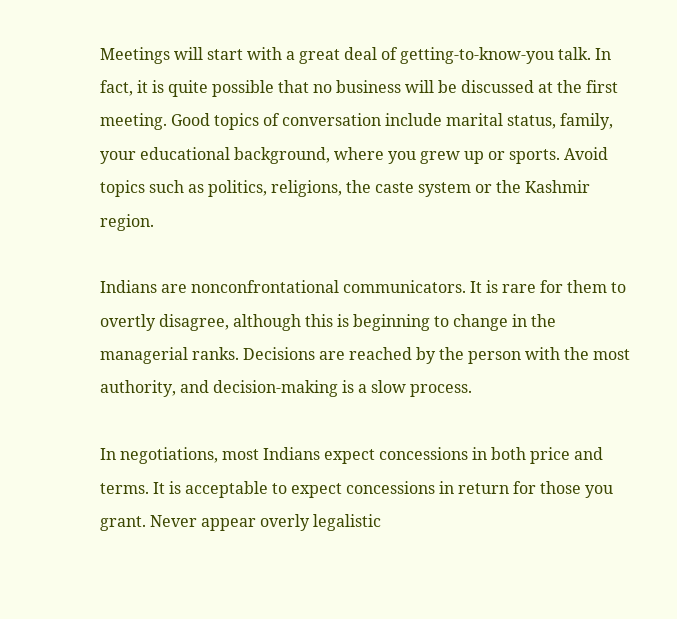Meetings will start with a great deal of getting-to-know-you talk. In fact, it is quite possible that no business will be discussed at the first meeting. Good topics of conversation include marital status, family, your educational background, where you grew up or sports. Avoid topics such as politics, religions, the caste system or the Kashmir region.

Indians are nonconfrontational communicators. It is rare for them to overtly disagree, although this is beginning to change in the managerial ranks. Decisions are reached by the person with the most authority, and decision-making is a slow process.

In negotiations, most Indians expect concessions in both price and terms. It is acceptable to expect concessions in return for those you grant. Never appear overly legalistic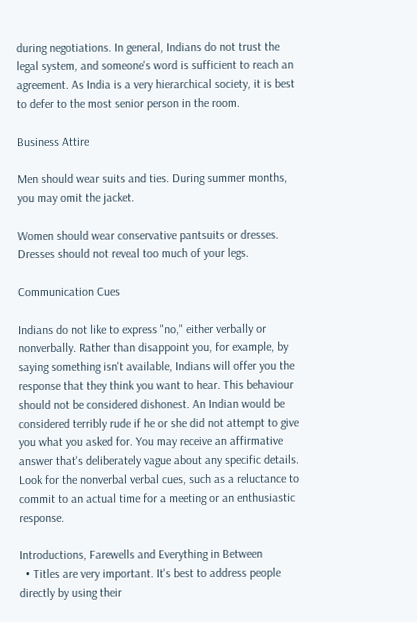during negotiations. In general, Indians do not trust the legal system, and someone's word is sufficient to reach an agreement. As India is a very hierarchical society, it is best to defer to the most senior person in the room.

Business Attire

Men should wear suits and ties. During summer months, you may omit the jacket.

Women should wear conservative pantsuits or dresses. Dresses should not reveal too much of your legs.

Communication Cues

Indians do not like to express "no," either verbally or nonverbally. Rather than disappoint you, for example, by saying something isn't available, Indians will offer you the response that they think you want to hear. This behaviour should not be considered dishonest. An Indian would be considered terribly rude if he or she did not attempt to give you what you asked for. You may receive an affirmative answer that's deliberately vague about any specific details. Look for the nonverbal verbal cues, such as a reluctance to commit to an actual time for a meeting or an enthusiastic response.

Introductions, Farewells and Everything in Between
  • Titles are very important. It's best to address people directly by using their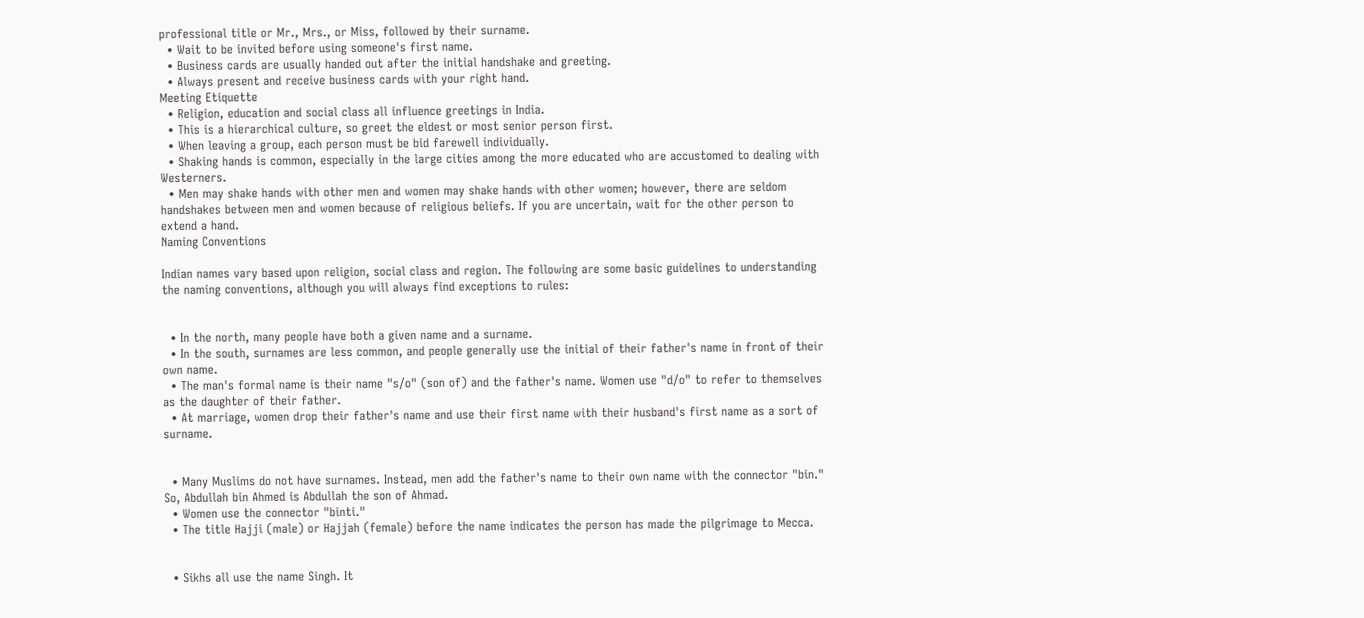professional title or Mr., Mrs., or Miss, followed by their surname.
  • Wait to be invited before using someone's first name.
  • Business cards are usually handed out after the initial handshake and greeting.
  • Always present and receive business cards with your right hand.
Meeting Etiquette
  • Religion, education and social class all influence greetings in India.
  • This is a hierarchical culture, so greet the eldest or most senior person first.
  • When leaving a group, each person must be bid farewell individually.
  • Shaking hands is common, especially in the large cities among the more educated who are accustomed to dealing with Westerners.
  • Men may shake hands with other men and women may shake hands with other women; however, there are seldom handshakes between men and women because of religious beliefs. If you are uncertain, wait for the other person to extend a hand.
Naming Conventions

Indian names vary based upon religion, social class and region. The following are some basic guidelines to understanding the naming conventions, although you will always find exceptions to rules:


  • In the north, many people have both a given name and a surname.
  • In the south, surnames are less common, and people generally use the initial of their father's name in front of their own name.
  • The man's formal name is their name "s/o" (son of) and the father's name. Women use "d/o" to refer to themselves as the daughter of their father.
  • At marriage, women drop their father's name and use their first name with their husband's first name as a sort of surname.


  • Many Muslims do not have surnames. Instead, men add the father's name to their own name with the connector "bin." So, Abdullah bin Ahmed is Abdullah the son of Ahmad.
  • Women use the connector "binti."
  • The title Hajji (male) or Hajjah (female) before the name indicates the person has made the pilgrimage to Mecca.


  • Sikhs all use the name Singh. It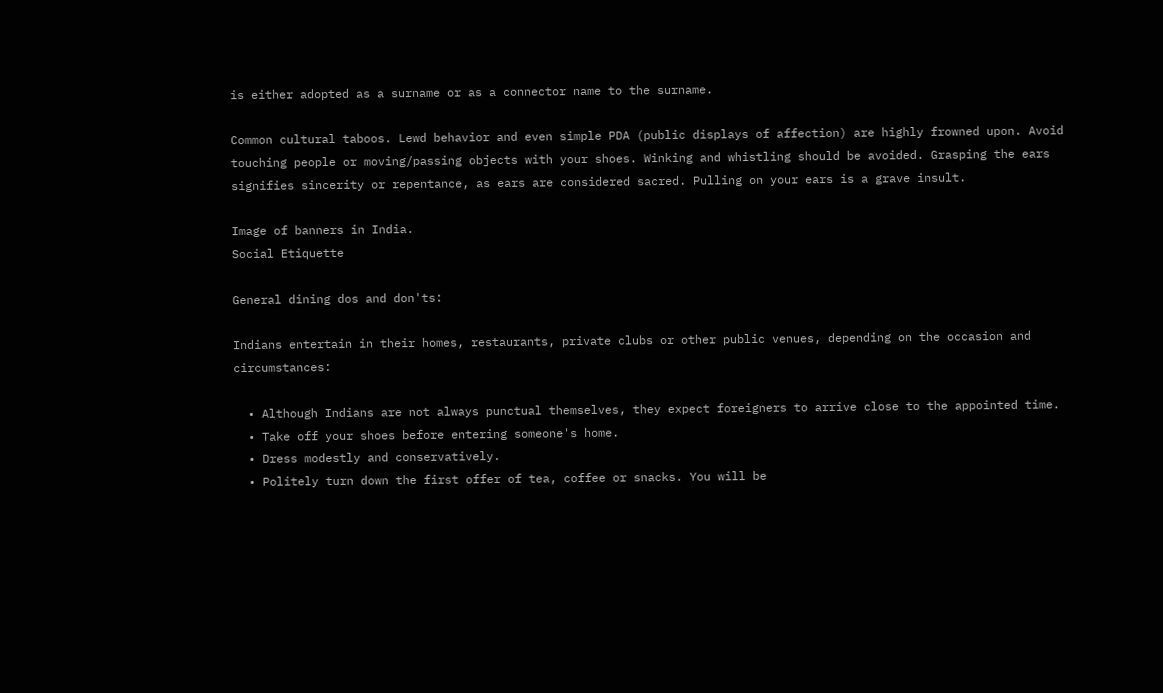is either adopted as a surname or as a connector name to the surname.

Common cultural taboos. Lewd behavior and even simple PDA (public displays of affection) are highly frowned upon. Avoid touching people or moving/passing objects with your shoes. Winking and whistling should be avoided. Grasping the ears signifies sincerity or repentance, as ears are considered sacred. Pulling on your ears is a grave insult.

Image of banners in India.
Social Etiquette

General dining dos and don'ts:

Indians entertain in their homes, restaurants, private clubs or other public venues, depending on the occasion and circumstances:

  • Although Indians are not always punctual themselves, they expect foreigners to arrive close to the appointed time.
  • Take off your shoes before entering someone's home.
  • Dress modestly and conservatively.
  • Politely turn down the first offer of tea, coffee or snacks. You will be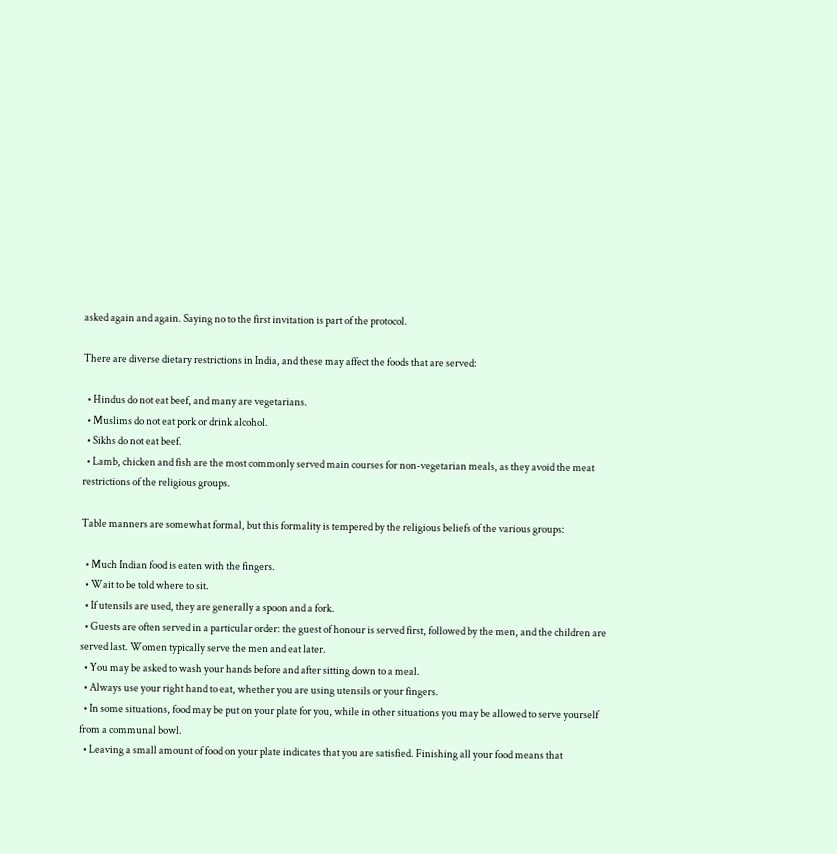asked again and again. Saying no to the first invitation is part of the protocol.

There are diverse dietary restrictions in India, and these may affect the foods that are served:

  • Hindus do not eat beef, and many are vegetarians.
  • Muslims do not eat pork or drink alcohol.
  • Sikhs do not eat beef.
  • Lamb, chicken and fish are the most commonly served main courses for non-vegetarian meals, as they avoid the meat restrictions of the religious groups.

Table manners are somewhat formal, but this formality is tempered by the religious beliefs of the various groups:

  • Much Indian food is eaten with the fingers.
  • Wait to be told where to sit.
  • If utensils are used, they are generally a spoon and a fork.
  • Guests are often served in a particular order: the guest of honour is served first, followed by the men, and the children are served last. Women typically serve the men and eat later.
  • You may be asked to wash your hands before and after sitting down to a meal.
  • Always use your right hand to eat, whether you are using utensils or your fingers.
  • In some situations, food may be put on your plate for you, while in other situations you may be allowed to serve yourself from a communal bowl.
  • Leaving a small amount of food on your plate indicates that you are satisfied. Finishing all your food means that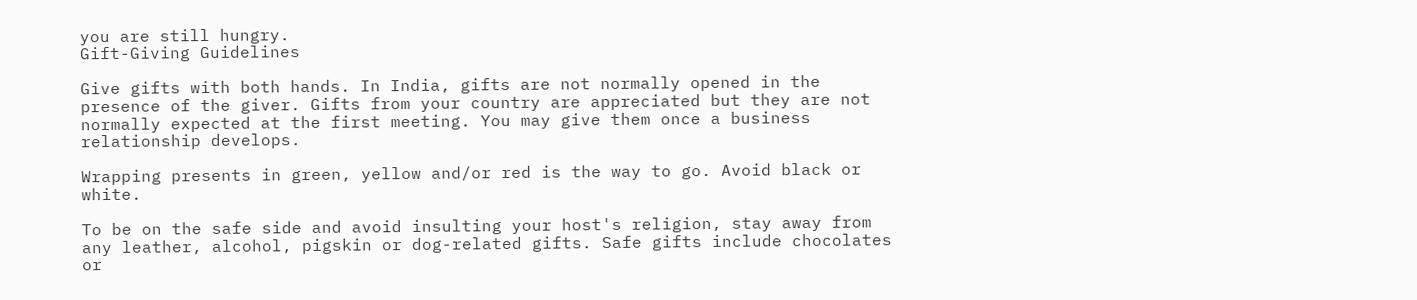you are still hungry.
Gift-Giving Guidelines

Give gifts with both hands. In India, gifts are not normally opened in the presence of the giver. Gifts from your country are appreciated but they are not normally expected at the first meeting. You may give them once a business relationship develops.

Wrapping presents in green, yellow and/or red is the way to go. Avoid black or white.

To be on the safe side and avoid insulting your host's religion, stay away from any leather, alcohol, pigskin or dog-related gifts. Safe gifts include chocolates or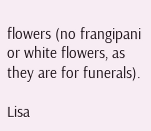flowers (no frangipani or white flowers, as they are for funerals).

Lisa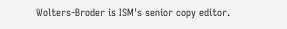Wolters-Broder is ISM's senior copy editor.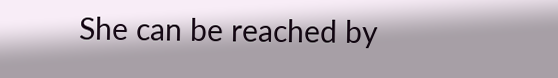She can be reached by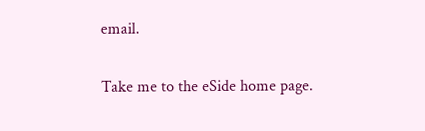email.

Take me to the eSide home page.